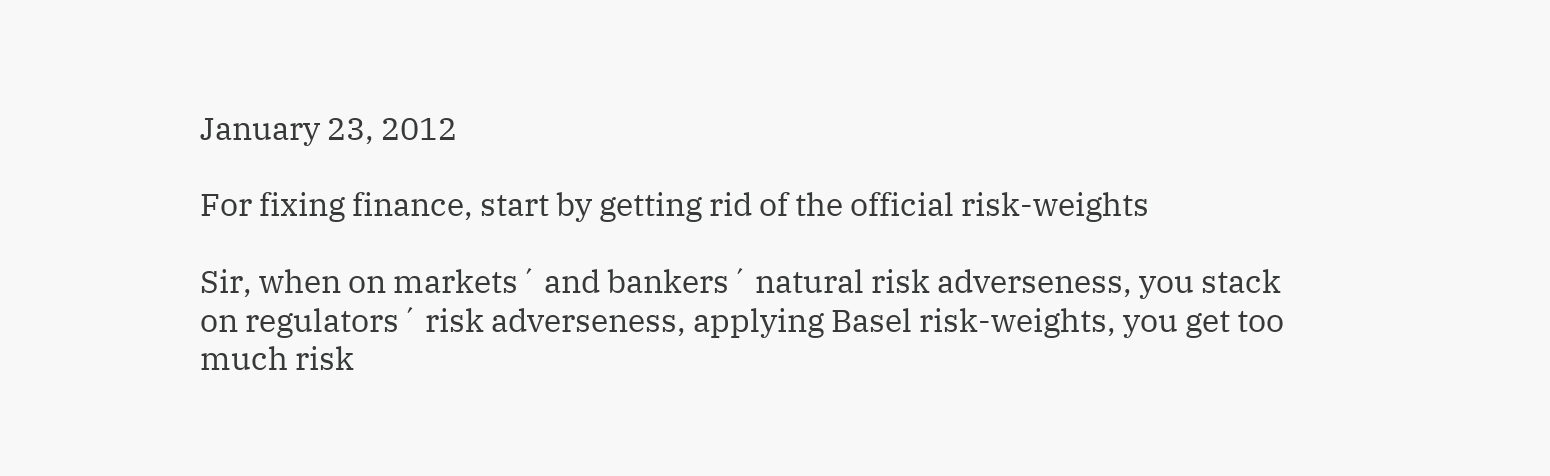January 23, 2012

For fixing finance, start by getting rid of the official risk-weights

Sir, when on markets´ and bankers´ natural risk adverseness, you stack on regulators´ risk adverseness, applying Basel risk-weights, you get too much risk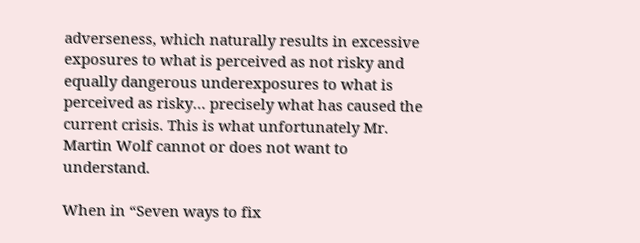adverseness, which naturally results in excessive exposures to what is perceived as not risky and equally dangerous underexposures to what is perceived as risky… precisely what has caused the current crisis. This is what unfortunately Mr. Martin Wolf cannot or does not want to understand.

When in “Seven ways to fix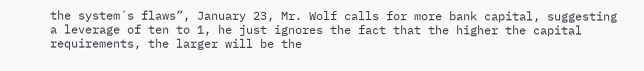the system´s flaws”, January 23, Mr. Wolf calls for more bank capital, suggesting a leverage of ten to 1, he just ignores the fact that the higher the capital requirements, the larger will be the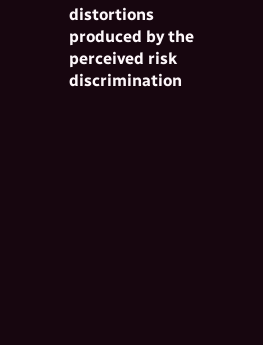distortions produced by the perceived risk discrimination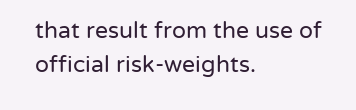that result from the use of official risk-weights.